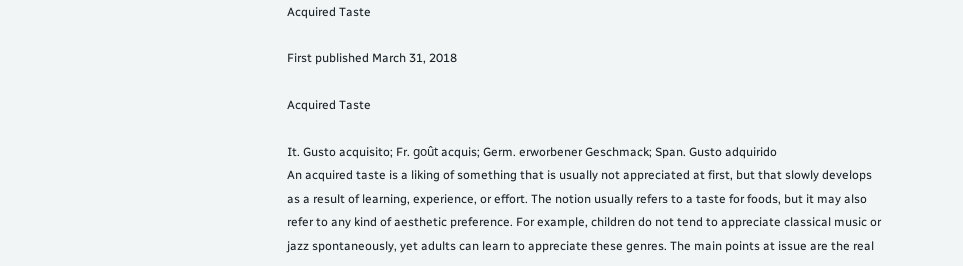Acquired Taste

First published March 31, 2018

Acquired Taste

It. Gusto acquisito; Fr. goût acquis; Germ. erworbener Geschmack; Span. Gusto adquirido
An acquired taste is a liking of something that is usually not appreciated at first, but that slowly develops as a result of learning, experience, or effort. The notion usually refers to a taste for foods, but it may also refer to any kind of aesthetic preference. For example, children do not tend to appreciate classical music or jazz spontaneously, yet adults can learn to appreciate these genres. The main points at issue are the real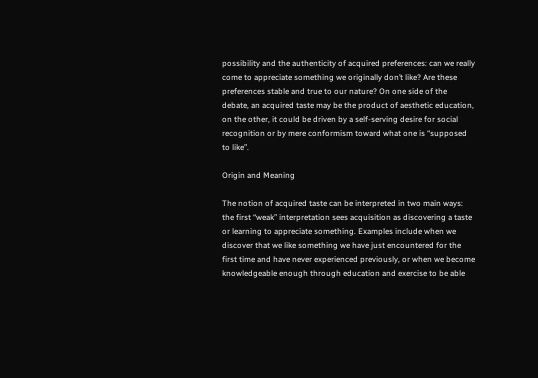possibility and the authenticity of acquired preferences: can we really come to appreciate something we originally don’t like? Are these preferences stable and true to our nature? On one side of the debate, an acquired taste may be the product of aesthetic education, on the other, it could be driven by a self-serving desire for social recognition or by mere conformism toward what one is “supposed to like”.

Origin and Meaning

The notion of acquired taste can be interpreted in two main ways: the first “weak” interpretation sees acquisition as discovering a taste or learning to appreciate something. Examples include when we discover that we like something we have just encountered for the first time and have never experienced previously, or when we become knowledgeable enough through education and exercise to be able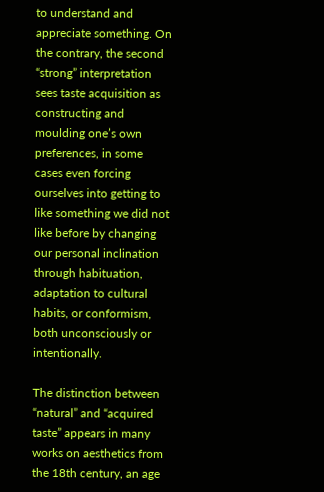to understand and appreciate something. On the contrary, the second “strong” interpretation sees taste acquisition as constructing and moulding one’s own preferences, in some cases even forcing ourselves into getting to like something we did not like before by changing our personal inclination through habituation, adaptation to cultural habits, or conformism, both unconsciously or intentionally.

The distinction between “natural” and “acquired taste” appears in many works on aesthetics from the 18th century, an age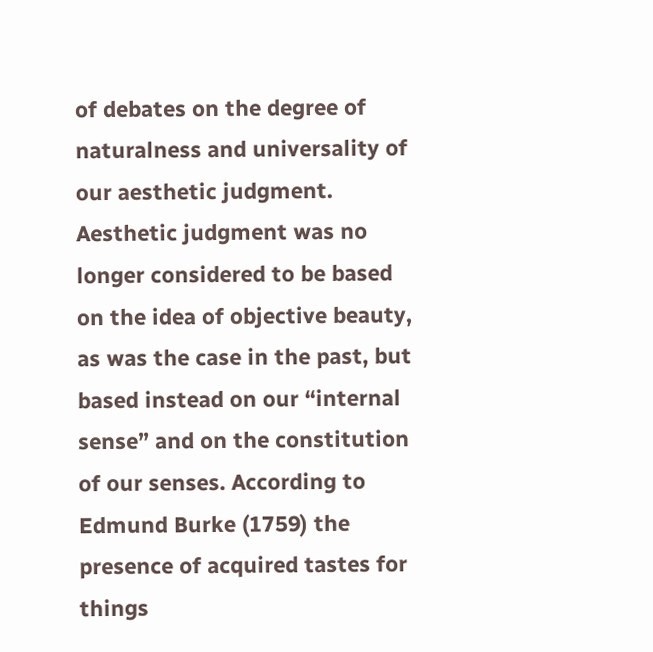of debates on the degree of naturalness and universality of our aesthetic judgment. Aesthetic judgment was no longer considered to be based on the idea of objective beauty, as was the case in the past, but based instead on our “internal sense” and on the constitution of our senses. According to Edmund Burke (1759) the presence of acquired tastes for things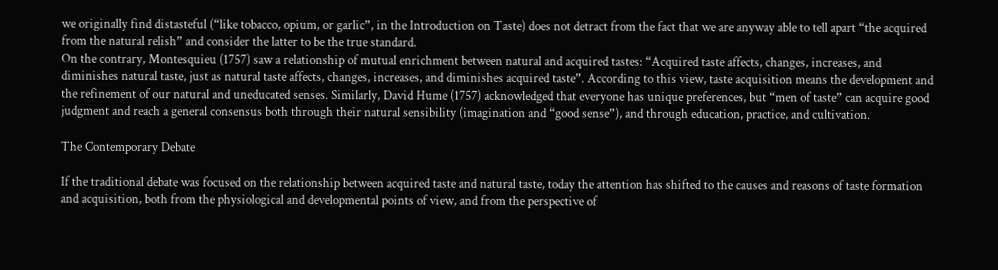we originally find distasteful (“like tobacco, opium, or garlic”, in the Introduction on Taste) does not detract from the fact that we are anyway able to tell apart “the acquired from the natural relish” and consider the latter to be the true standard.
On the contrary, Montesquieu (1757) saw a relationship of mutual enrichment between natural and acquired tastes: “Acquired taste affects, changes, increases, and diminishes natural taste, just as natural taste affects, changes, increases, and diminishes acquired taste”. According to this view, taste acquisition means the development and the refinement of our natural and uneducated senses. Similarly, David Hume (1757) acknowledged that everyone has unique preferences, but “men of taste” can acquire good judgment and reach a general consensus both through their natural sensibility (imagination and “good sense”), and through education, practice, and cultivation.

The Contemporary Debate

If the traditional debate was focused on the relationship between acquired taste and natural taste, today the attention has shifted to the causes and reasons of taste formation and acquisition, both from the physiological and developmental points of view, and from the perspective of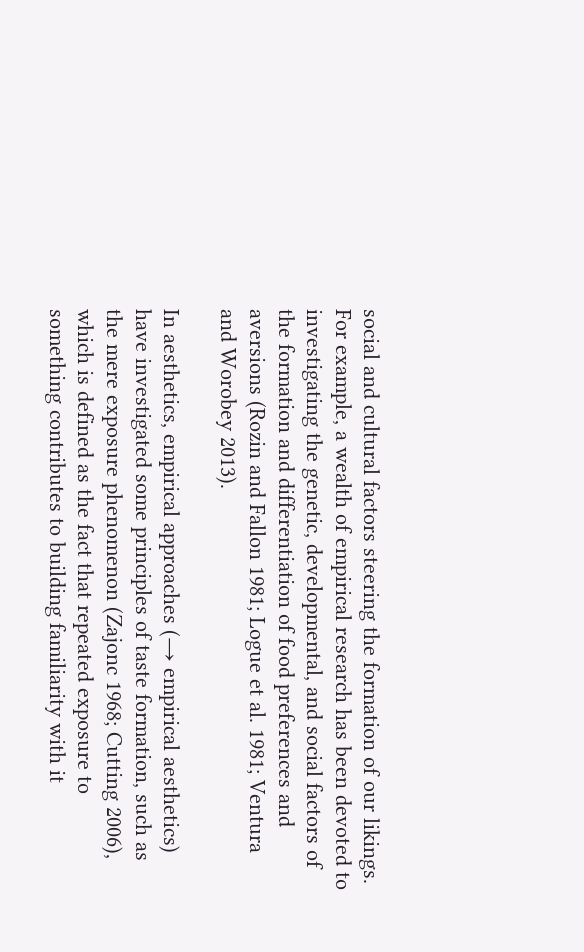social and cultural factors steering the formation of our likings. For example, a wealth of empirical research has been devoted to investigating the genetic, developmental, and social factors of the formation and differentiation of food preferences and aversions (Rozin and Fallon 1981; Logue et al. 1981; Ventura and Worobey 2013).

In aesthetics, empirical approaches (→ empirical aesthetics) have investigated some principles of taste formation, such as the mere exposure phenomenon (Zajonc 1968; Cutting 2006), which is defined as the fact that repeated exposure to something contributes to building familiarity with it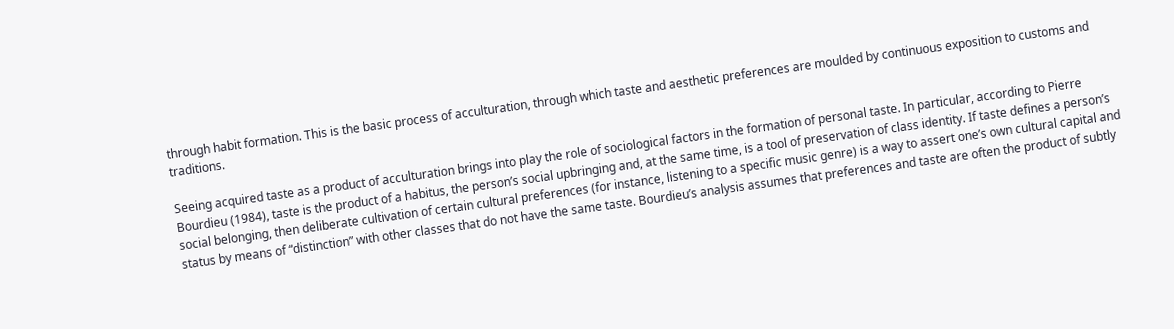through habit formation. This is the basic process of acculturation, through which taste and aesthetic preferences are moulded by continuous exposition to customs and traditions.

Seeing acquired taste as a product of acculturation brings into play the role of sociological factors in the formation of personal taste. In particular, according to Pierre Bourdieu (1984), taste is the product of a habitus, the person’s social upbringing and, at the same time, is a tool of preservation of class identity. If taste defines a person’s social belonging, then deliberate cultivation of certain cultural preferences (for instance, listening to a specific music genre) is a way to assert one’s own cultural capital and status by means of “distinction” with other classes that do not have the same taste. Bourdieu’s analysis assumes that preferences and taste are often the product of subtly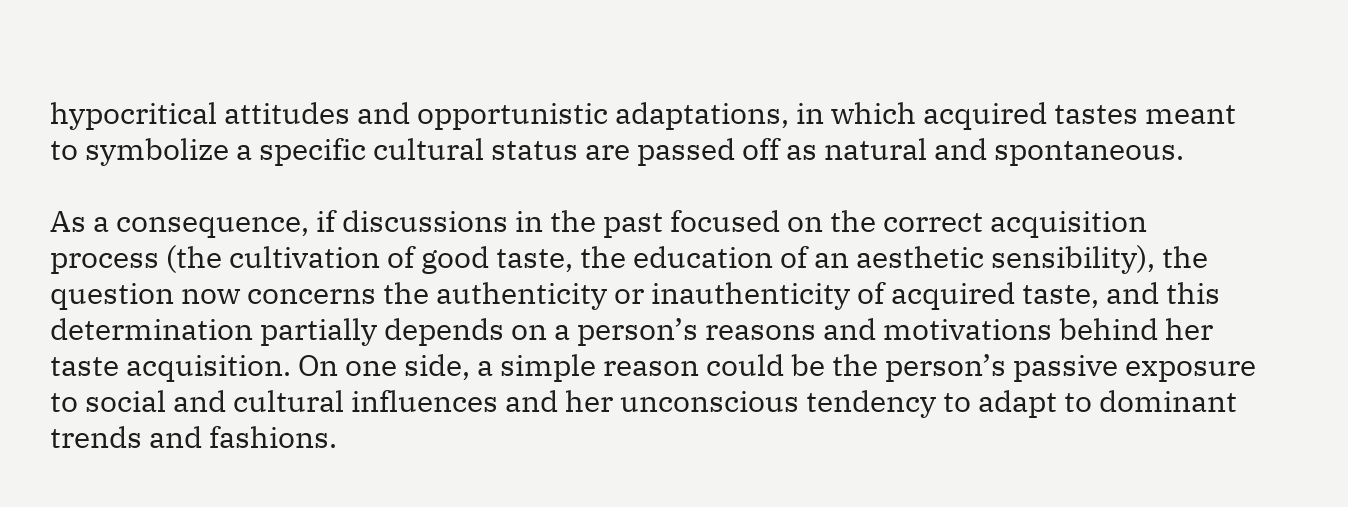hypocritical attitudes and opportunistic adaptations, in which acquired tastes meant to symbolize a specific cultural status are passed off as natural and spontaneous.

As a consequence, if discussions in the past focused on the correct acquisition process (the cultivation of good taste, the education of an aesthetic sensibility), the question now concerns the authenticity or inauthenticity of acquired taste, and this determination partially depends on a person’s reasons and motivations behind her taste acquisition. On one side, a simple reason could be the person’s passive exposure to social and cultural influences and her unconscious tendency to adapt to dominant trends and fashions.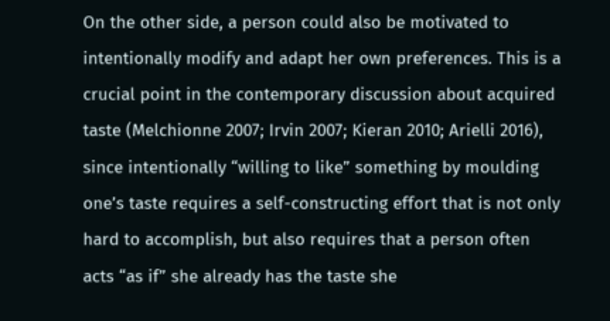On the other side, a person could also be motivated to intentionally modify and adapt her own preferences. This is a crucial point in the contemporary discussion about acquired taste (Melchionne 2007; Irvin 2007; Kieran 2010; Arielli 2016), since intentionally “willing to like” something by moulding one’s taste requires a self-constructing effort that is not only hard to accomplish, but also requires that a person often acts “as if” she already has the taste she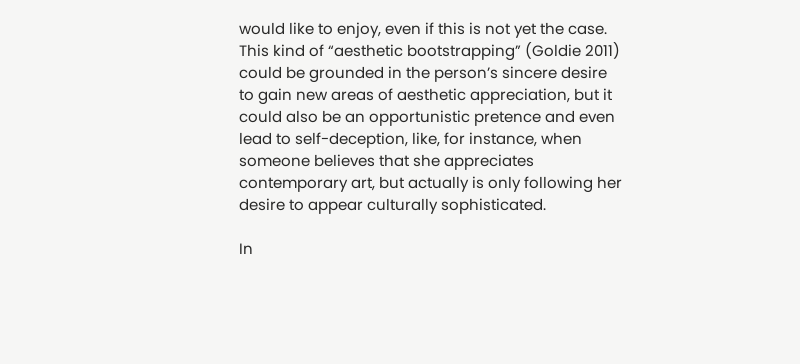would like to enjoy, even if this is not yet the case. This kind of “aesthetic bootstrapping” (Goldie 2011) could be grounded in the person’s sincere desire to gain new areas of aesthetic appreciation, but it could also be an opportunistic pretence and even lead to self-deception, like, for instance, when someone believes that she appreciates contemporary art, but actually is only following her desire to appear culturally sophisticated.

In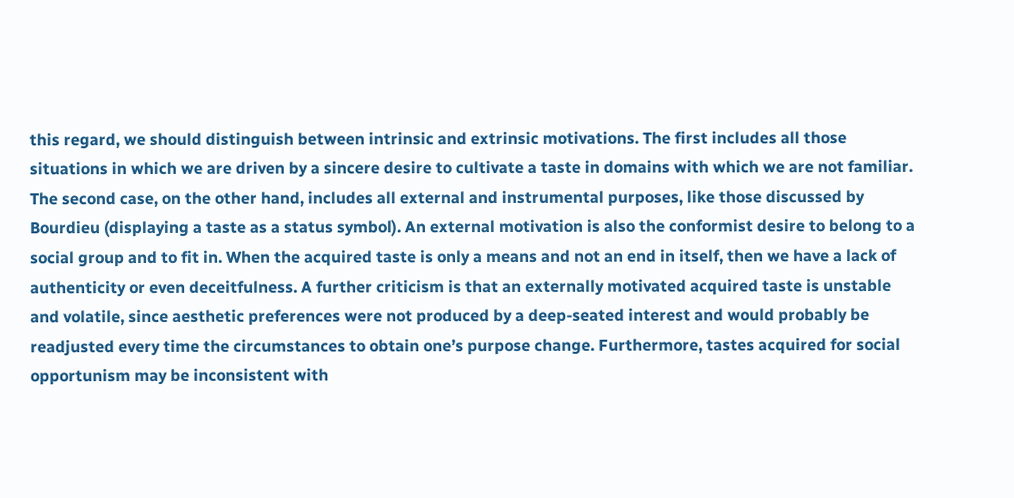this regard, we should distinguish between intrinsic and extrinsic motivations. The first includes all those situations in which we are driven by a sincere desire to cultivate a taste in domains with which we are not familiar. The second case, on the other hand, includes all external and instrumental purposes, like those discussed by Bourdieu (displaying a taste as a status symbol). An external motivation is also the conformist desire to belong to a social group and to fit in. When the acquired taste is only a means and not an end in itself, then we have a lack of authenticity or even deceitfulness. A further criticism is that an externally motivated acquired taste is unstable and volatile, since aesthetic preferences were not produced by a deep-seated interest and would probably be readjusted every time the circumstances to obtain one’s purpose change. Furthermore, tastes acquired for social opportunism may be inconsistent with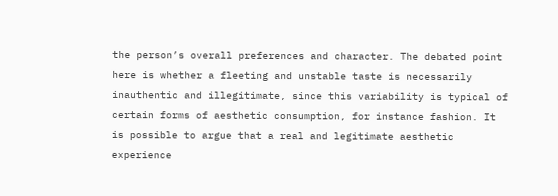the person’s overall preferences and character. The debated point here is whether a fleeting and unstable taste is necessarily inauthentic and illegitimate, since this variability is typical of certain forms of aesthetic consumption, for instance fashion. It is possible to argue that a real and legitimate aesthetic experience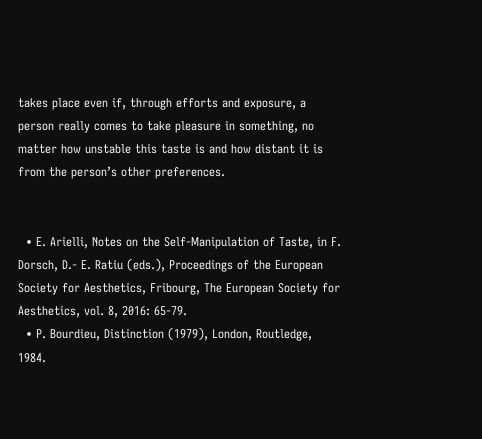takes place even if, through efforts and exposure, a person really comes to take pleasure in something, no matter how unstable this taste is and how distant it is from the person’s other preferences.


  • E. Arielli, Notes on the Self-Manipulation of Taste, in F. Dorsch, D.- E. Ratiu (eds.), Proceedings of the European Society for Aesthetics, Fribourg, The European Society for Aesthetics, vol. 8, 2016: 65-79.
  • P. Bourdieu, Distinction (1979), London, Routledge, 1984.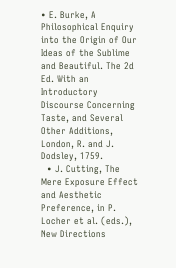• E. Burke, A Philosophical Enquiry into the Origin of Our Ideas of the Sublime and Beautiful. The 2d Ed. With an Introductory Discourse Concerning Taste, and Several Other Additions, London, R. and J. Dodsley, 1759.
  • J. Cutting, The Mere Exposure Effect and Aesthetic Preference, in P. Locher et al. (eds.), New Directions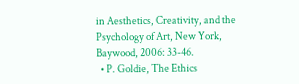in Aesthetics, Creativity, and the Psychology of Art, New York, Baywood, 2006: 33-46.
  • P. Goldie, The Ethics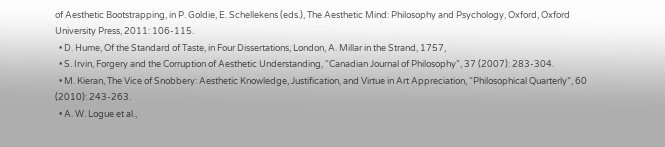of Aesthetic Bootstrapping, in P. Goldie, E. Schellekens (eds.), The Aesthetic Mind: Philosophy and Psychology, Oxford, Oxford University Press, 2011: 106-115.
  • D. Hume, Of the Standard of Taste, in Four Dissertations, London, A. Millar in the Strand, 1757,
  • S. Irvin, Forgery and the Corruption of Aesthetic Understanding, “Canadian Journal of Philosophy”, 37 (2007): 283-304.
  • M. Kieran, The Vice of Snobbery: Aesthetic Knowledge, Justification, and Virtue in Art Appreciation, “Philosophical Quarterly”, 60 (2010): 243-263.
  • A. W. Logue et al.,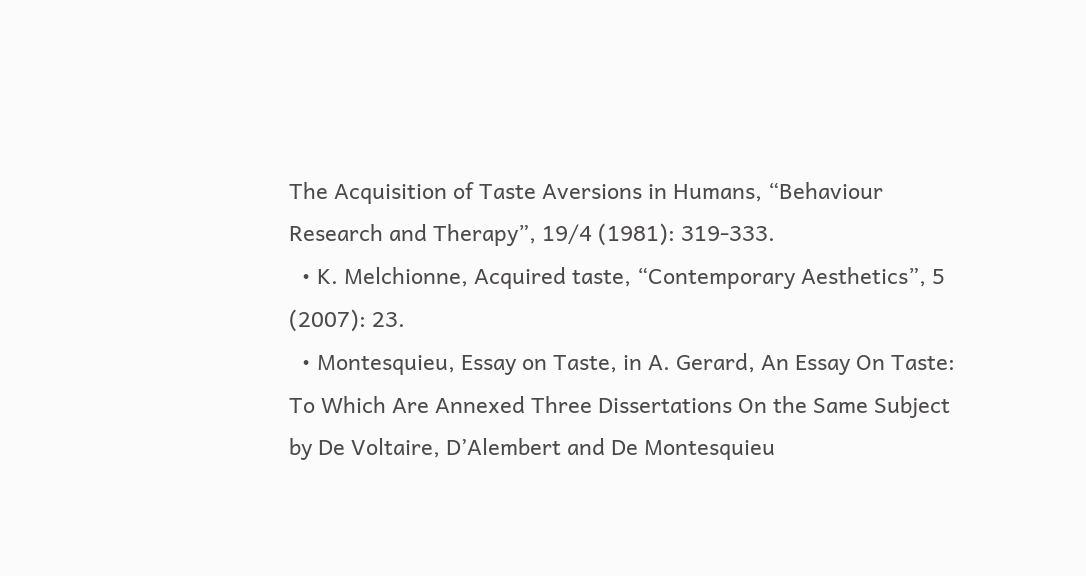The Acquisition of Taste Aversions in Humans, “Behaviour Research and Therapy”, 19/4 (1981): 319-333.
  • K. Melchionne, Acquired taste, “Contemporary Aesthetics”, 5 (2007): 23.
  • Montesquieu, Essay on Taste, in A. Gerard, An Essay On Taste: To Which Are Annexed Three Dissertations On the Same Subject by De Voltaire, D’Alembert and De Montesquieu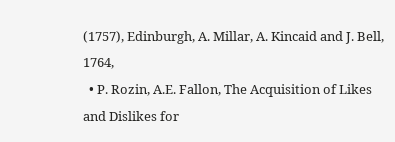(1757), Edinburgh, A. Millar, A. Kincaid and J. Bell, 1764,
  • P. Rozin, A.E. Fallon, The Acquisition of Likes and Dislikes for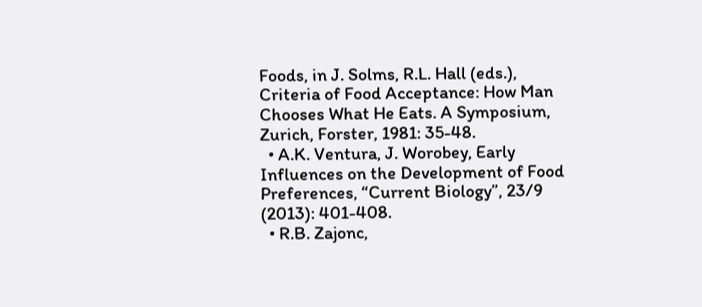Foods, in J. Solms, R.L. Hall (eds.), Criteria of Food Acceptance: How Man Chooses What He Eats. A Symposium, Zurich, Forster, 1981: 35-48.
  • A.K. Ventura, J. Worobey, Early Influences on the Development of Food Preferences, “Current Biology”, 23/9 (2013): 401-408.
  • R.B. Zajonc,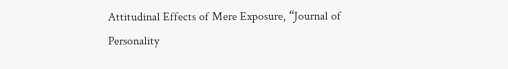Attitudinal Effects of Mere Exposure, “Journal of Personality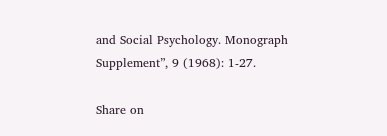and Social Psychology. Monograph Supplement”, 9 (1968): 1-27.

Share on